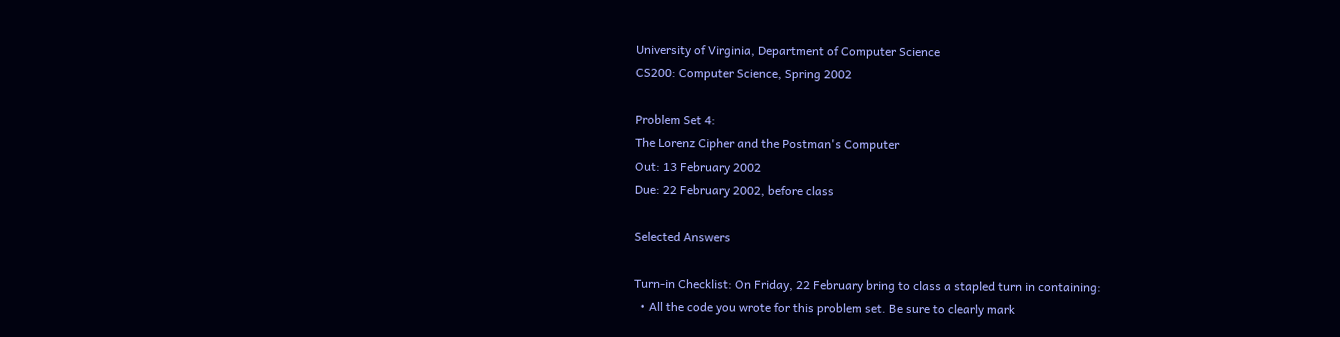University of Virginia, Department of Computer Science
CS200: Computer Science, Spring 2002

Problem Set 4:
The Lorenz Cipher and the Postman's Computer
Out: 13 February 2002
Due: 22 February 2002, before class

Selected Answers

Turn-in Checklist: On Friday, 22 February bring to class a stapled turn in containing:
  • All the code you wrote for this problem set. Be sure to clearly mark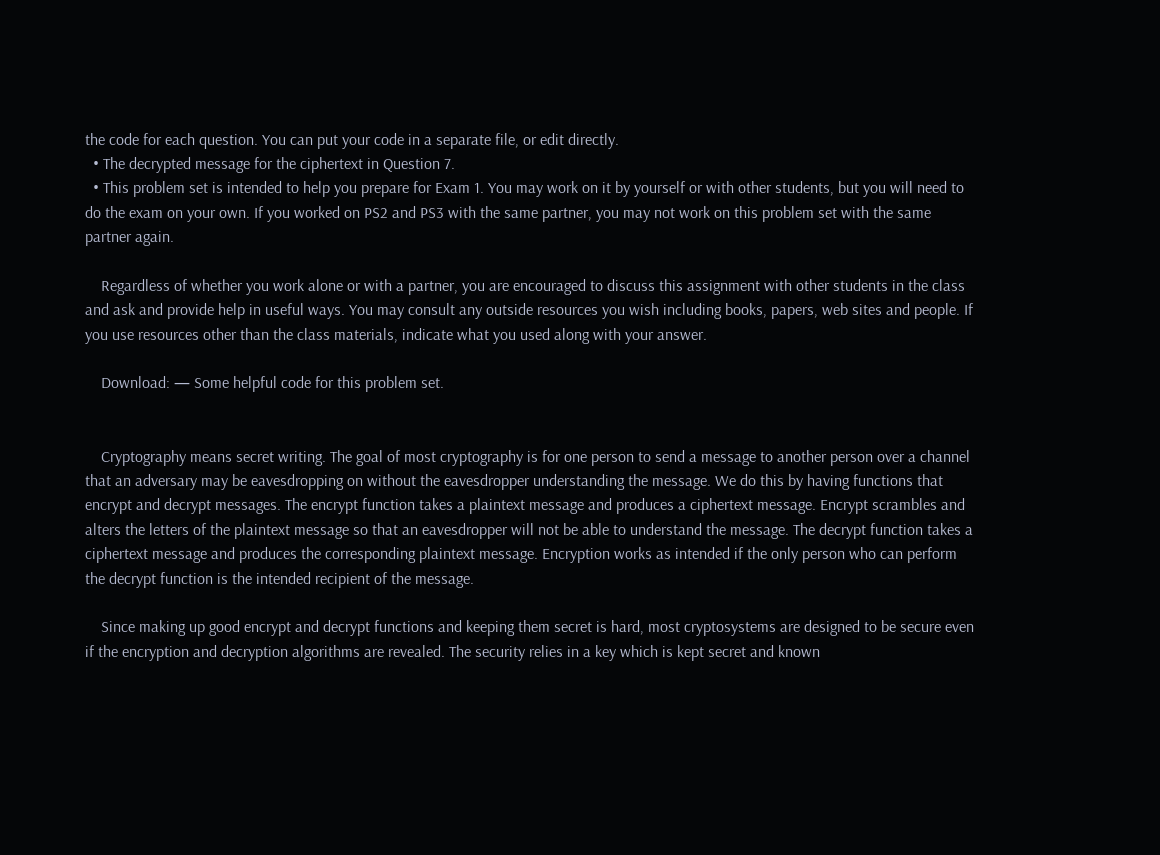the code for each question. You can put your code in a separate file, or edit directly.
  • The decrypted message for the ciphertext in Question 7.
  • This problem set is intended to help you prepare for Exam 1. You may work on it by yourself or with other students, but you will need to do the exam on your own. If you worked on PS2 and PS3 with the same partner, you may not work on this problem set with the same partner again.

    Regardless of whether you work alone or with a partner, you are encouraged to discuss this assignment with other students in the class and ask and provide help in useful ways. You may consult any outside resources you wish including books, papers, web sites and people. If you use resources other than the class materials, indicate what you used along with your answer.

    Download: — Some helpful code for this problem set.


    Cryptography means secret writing. The goal of most cryptography is for one person to send a message to another person over a channel that an adversary may be eavesdropping on without the eavesdropper understanding the message. We do this by having functions that encrypt and decrypt messages. The encrypt function takes a plaintext message and produces a ciphertext message. Encrypt scrambles and alters the letters of the plaintext message so that an eavesdropper will not be able to understand the message. The decrypt function takes a ciphertext message and produces the corresponding plaintext message. Encryption works as intended if the only person who can perform the decrypt function is the intended recipient of the message.

    Since making up good encrypt and decrypt functions and keeping them secret is hard, most cryptosystems are designed to be secure even if the encryption and decryption algorithms are revealed. The security relies in a key which is kept secret and known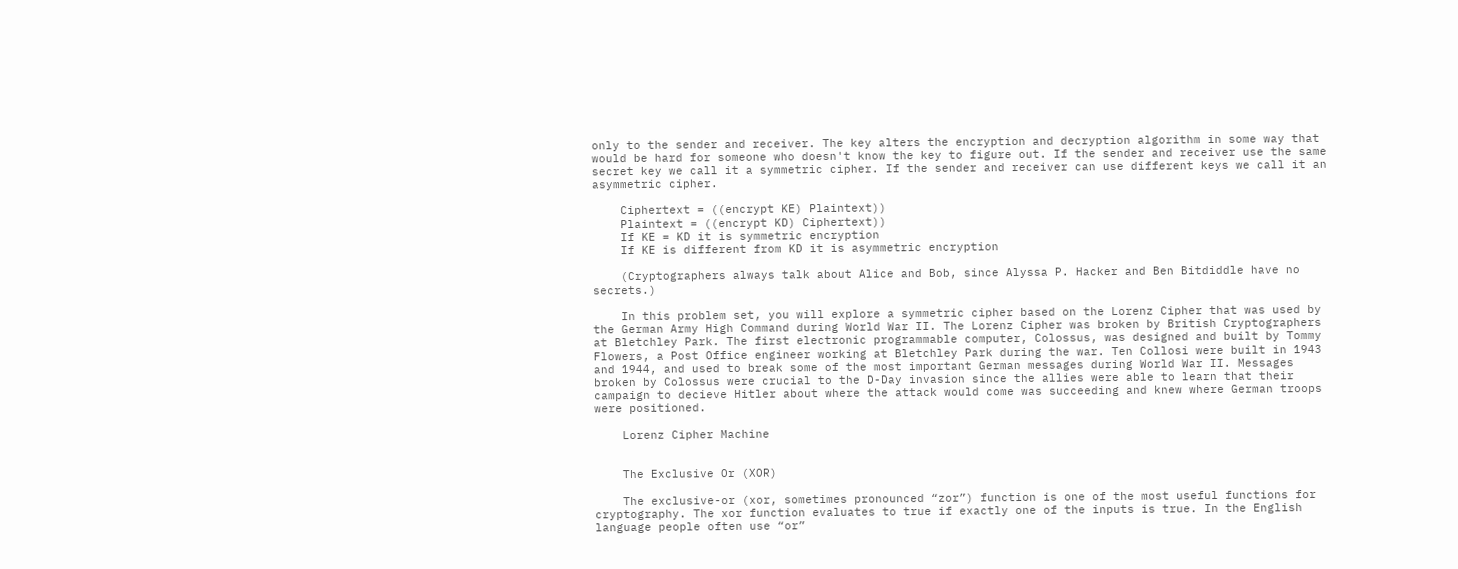only to the sender and receiver. The key alters the encryption and decryption algorithm in some way that would be hard for someone who doesn't know the key to figure out. If the sender and receiver use the same secret key we call it a symmetric cipher. If the sender and receiver can use different keys we call it an asymmetric cipher.

    Ciphertext = ((encrypt KE) Plaintext))
    Plaintext = ((encrypt KD) Ciphertext))
    If KE = KD it is symmetric encryption
    If KE is different from KD it is asymmetric encryption

    (Cryptographers always talk about Alice and Bob, since Alyssa P. Hacker and Ben Bitdiddle have no secrets.)

    In this problem set, you will explore a symmetric cipher based on the Lorenz Cipher that was used by the German Army High Command during World War II. The Lorenz Cipher was broken by British Cryptographers at Bletchley Park. The first electronic programmable computer, Colossus, was designed and built by Tommy Flowers, a Post Office engineer working at Bletchley Park during the war. Ten Collosi were built in 1943 and 1944, and used to break some of the most important German messages during World War II. Messages broken by Colossus were crucial to the D-Day invasion since the allies were able to learn that their campaign to decieve Hitler about where the attack would come was succeeding and knew where German troops were positioned.

    Lorenz Cipher Machine


    The Exclusive Or (XOR)

    The exclusive-or (xor, sometimes pronounced “zor”) function is one of the most useful functions for cryptography. The xor function evaluates to true if exactly one of the inputs is true. In the English language people often use “or”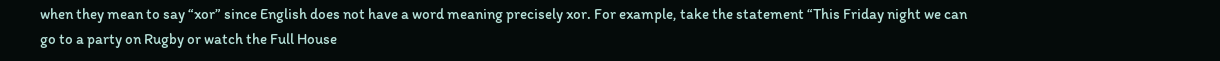when they mean to say “xor” since English does not have a word meaning precisely xor. For example, take the statement “This Friday night we can go to a party on Rugby or watch the Full House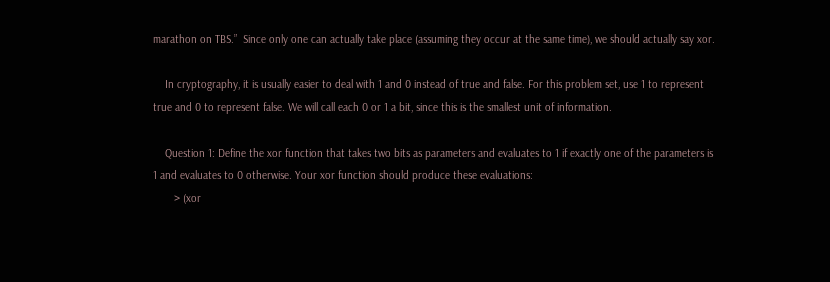marathon on TBS.”  Since only one can actually take place (assuming they occur at the same time), we should actually say xor.

    In cryptography, it is usually easier to deal with 1 and 0 instead of true and false. For this problem set, use 1 to represent true and 0 to represent false. We will call each 0 or 1 a bit, since this is the smallest unit of information.

    Question 1: Define the xor function that takes two bits as parameters and evaluates to 1 if exactly one of the parameters is 1 and evaluates to 0 otherwise. Your xor function should produce these evaluations:
       > (xor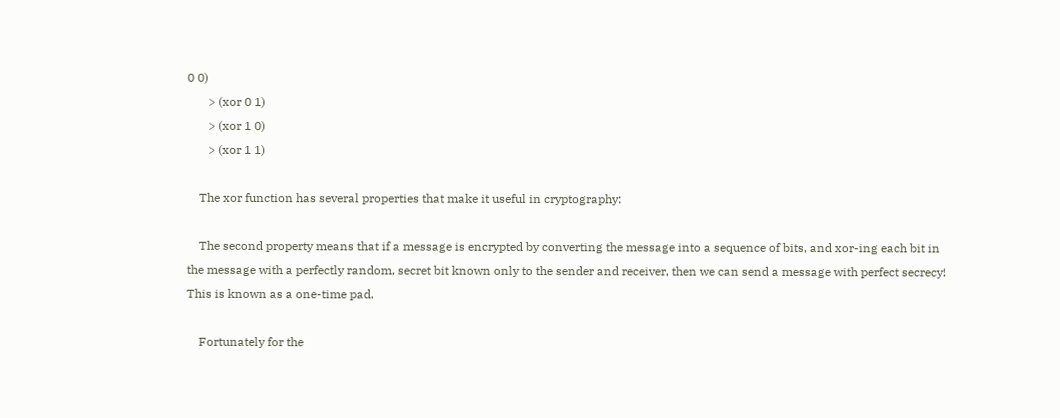0 0)
       > (xor 0 1)
       > (xor 1 0)
       > (xor 1 1)

    The xor function has several properties that make it useful in cryptography:

    The second property means that if a message is encrypted by converting the message into a sequence of bits, and xor-ing each bit in the message with a perfectly random, secret bit known only to the sender and receiver, then we can send a message with perfect secrecy! This is known as a one-time pad.

    Fortunately for the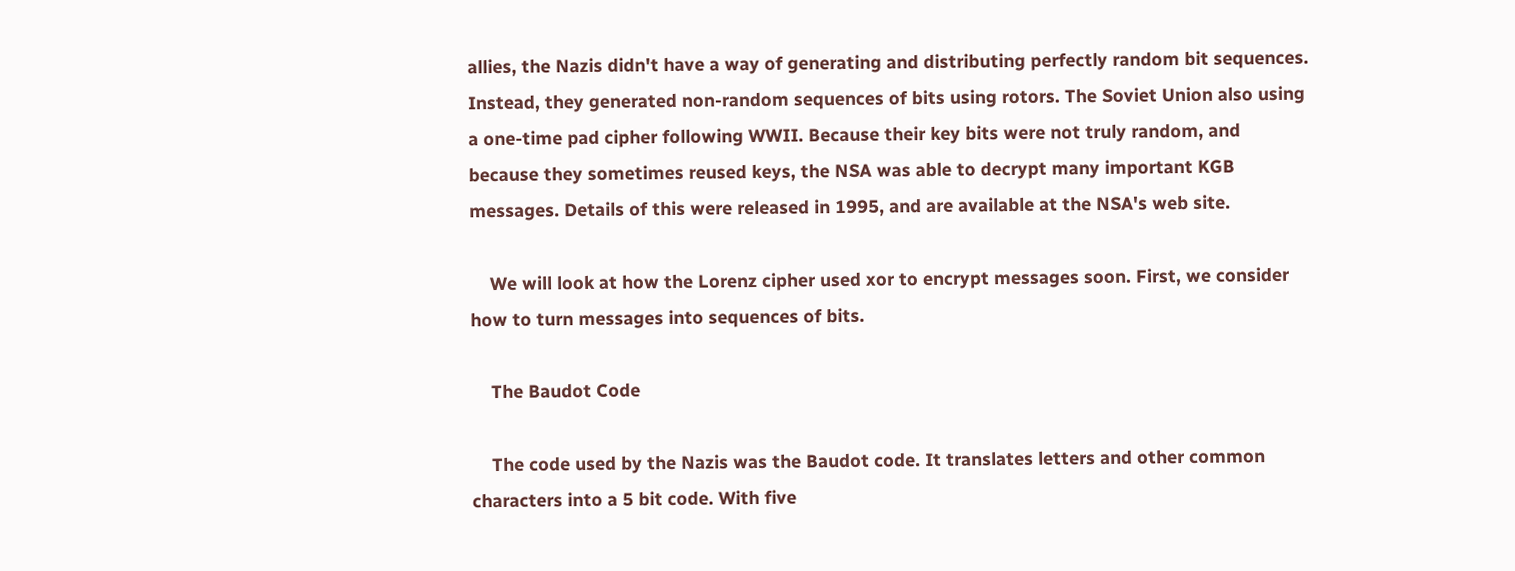allies, the Nazis didn't have a way of generating and distributing perfectly random bit sequences. Instead, they generated non-random sequences of bits using rotors. The Soviet Union also using a one-time pad cipher following WWII. Because their key bits were not truly random, and because they sometimes reused keys, the NSA was able to decrypt many important KGB messages. Details of this were released in 1995, and are available at the NSA's web site.

    We will look at how the Lorenz cipher used xor to encrypt messages soon. First, we consider how to turn messages into sequences of bits.

    The Baudot Code

    The code used by the Nazis was the Baudot code. It translates letters and other common characters into a 5 bit code. With five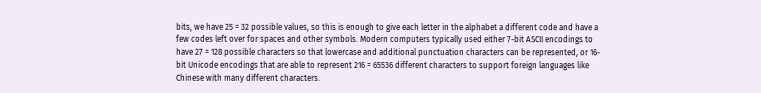bits, we have 25 = 32 possible values, so this is enough to give each letter in the alphabet a different code and have a few codes left over for spaces and other symbols. Modern computers typically used either 7-bit ASCII encodings to have 27 = 128 possible characters so that lowercase and additional punctuation characters can be represented, or 16-bit Unicode encodings that are able to represent 216 = 65536 different characters to support foreign languages like Chinese with many different characters.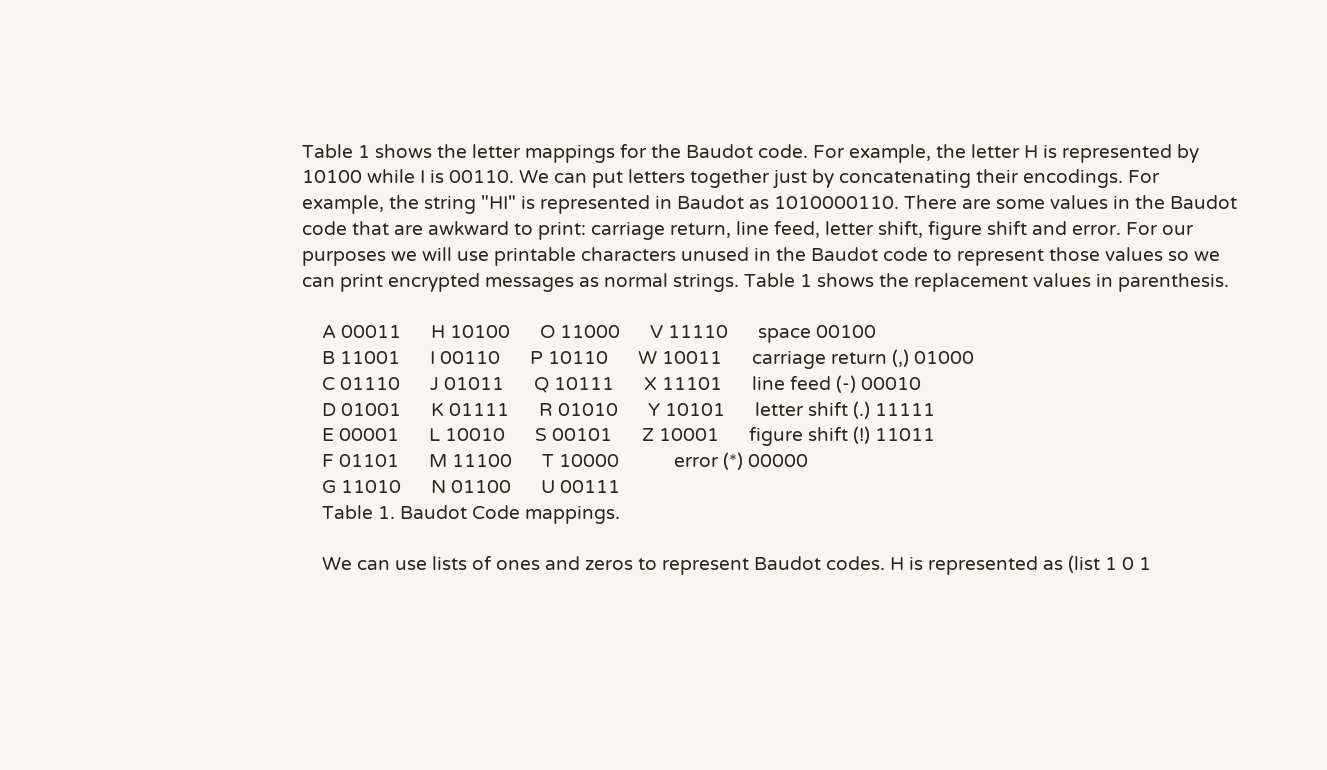Table 1 shows the letter mappings for the Baudot code. For example, the letter H is represented by 10100 while I is 00110. We can put letters together just by concatenating their encodings. For example, the string "HI" is represented in Baudot as 1010000110. There are some values in the Baudot code that are awkward to print: carriage return, line feed, letter shift, figure shift and error. For our purposes we will use printable characters unused in the Baudot code to represent those values so we can print encrypted messages as normal strings. Table 1 shows the replacement values in parenthesis.

    A 00011      H 10100      O 11000      V 11110      space 00100
    B 11001      I 00110      P 10110      W 10011      carriage return (,) 01000
    C 01110      J 01011      Q 10111      X 11101      line feed (-) 00010
    D 01001      K 01111      R 01010      Y 10101      letter shift (.) 11111
    E 00001      L 10010      S 00101      Z 10001      figure shift (!) 11011
    F 01101      M 11100      T 10000           error (*) 00000
    G 11010      N 01100      U 00111
    Table 1. Baudot Code mappings.

    We can use lists of ones and zeros to represent Baudot codes. H is represented as (list 1 0 1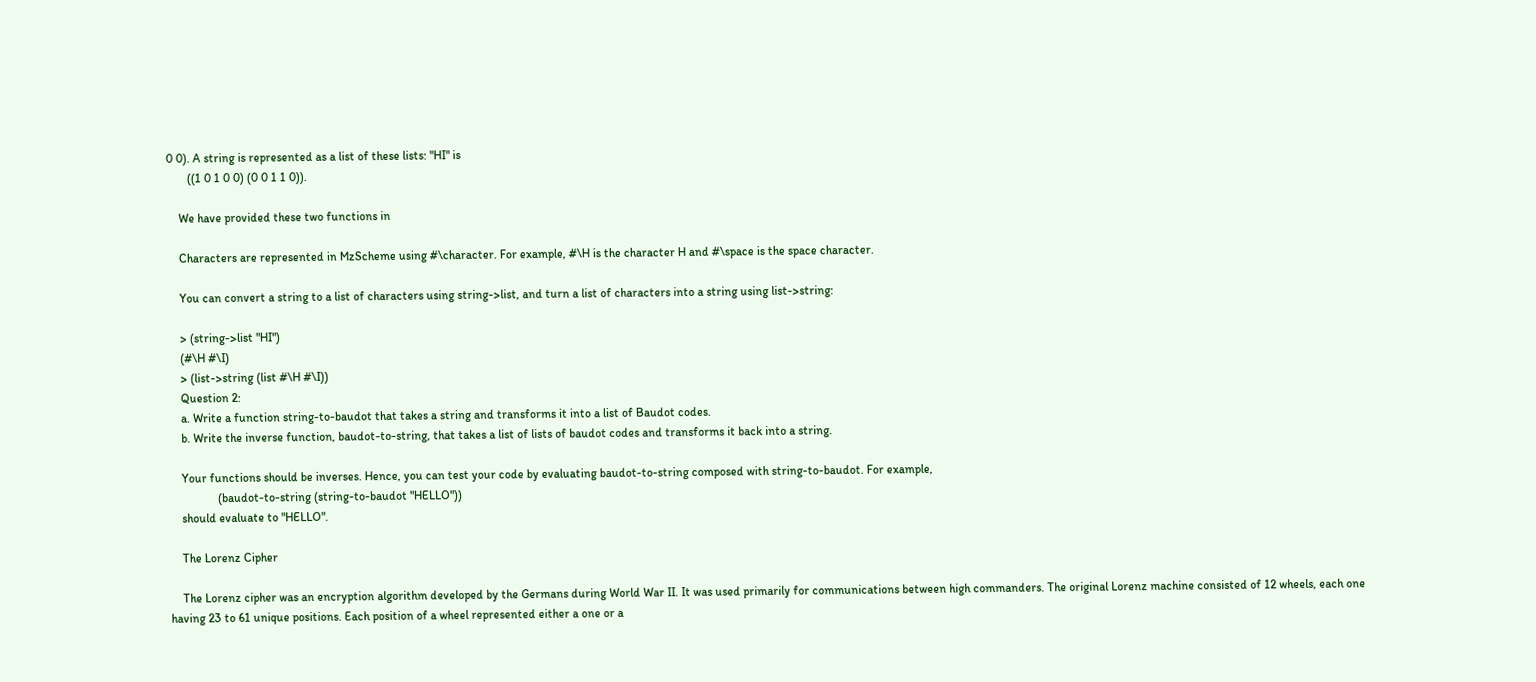0 0). A string is represented as a list of these lists: "HI" is
       ((1 0 1 0 0) (0 0 1 1 0)).

    We have provided these two functions in

    Characters are represented in MzScheme using #\character. For example, #\H is the character H and #\space is the space character.

    You can convert a string to a list of characters using string->list, and turn a list of characters into a string using list->string:

    > (string->list "HI")
    (#\H #\I)
    > (list->string (list #\H #\I))
    Question 2:
    a. Write a function string-to-baudot that takes a string and transforms it into a list of Baudot codes.
    b. Write the inverse function, baudot-to-string, that takes a list of lists of baudot codes and transforms it back into a string.

    Your functions should be inverses. Hence, you can test your code by evaluating baudot-to-string composed with string-to-baudot. For example,
                (baudot-to-string (string-to-baudot "HELLO"))
    should evaluate to "HELLO".

    The Lorenz Cipher

    The Lorenz cipher was an encryption algorithm developed by the Germans during World War II. It was used primarily for communications between high commanders. The original Lorenz machine consisted of 12 wheels, each one having 23 to 61 unique positions. Each position of a wheel represented either a one or a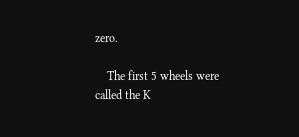zero.

    The first 5 wheels were called the K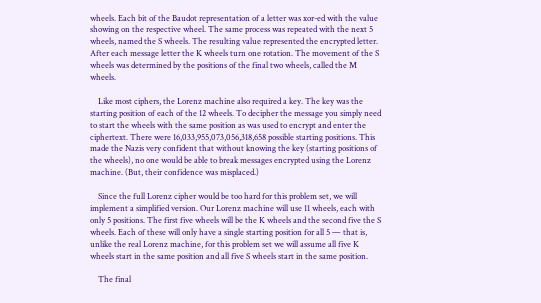wheels. Each bit of the Baudot representation of a letter was xor-ed with the value showing on the respective wheel. The same process was repeated with the next 5 wheels, named the S wheels. The resulting value represented the encrypted letter. After each message letter the K wheels turn one rotation. The movement of the S wheels was determined by the positions of the final two wheels, called the M wheels.

    Like most ciphers, the Lorenz machine also required a key. The key was the starting position of each of the 12 wheels. To decipher the message you simply need to start the wheels with the same position as was used to encrypt and enter the ciphertext. There were 16,033,955,073,056,318,658 possible starting positions. This made the Nazis very confident that without knowing the key (starting positions of the wheels), no one would be able to break messages encrypted using the Lorenz machine. (But, their confidence was misplaced.)

    Since the full Lorenz cipher would be too hard for this problem set, we will implement a simplified version. Our Lorenz machine will use 11 wheels, each with only 5 positions. The first five wheels will be the K wheels and the second five the S wheels. Each of these will only have a single starting position for all 5 — that is, unlike the real Lorenz machine, for this problem set we will assume all five K wheels start in the same position and all five S wheels start in the same position.

    The final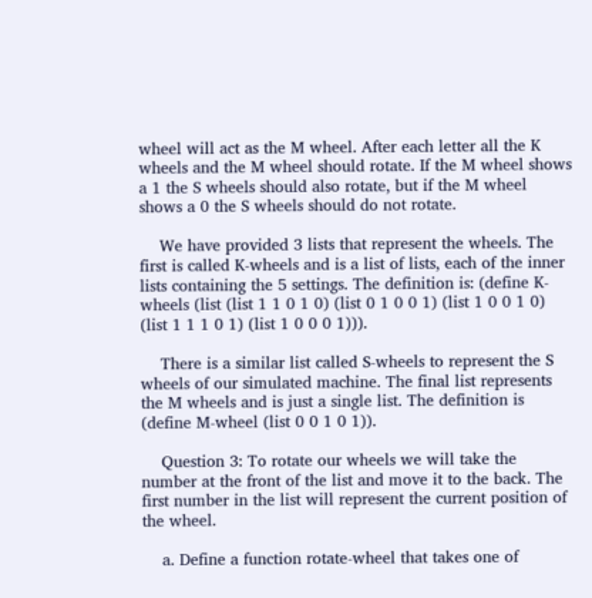wheel will act as the M wheel. After each letter all the K wheels and the M wheel should rotate. If the M wheel shows a 1 the S wheels should also rotate, but if the M wheel shows a 0 the S wheels should do not rotate.

    We have provided 3 lists that represent the wheels. The first is called K-wheels and is a list of lists, each of the inner lists containing the 5 settings. The definition is: (define K-wheels (list (list 1 1 0 1 0) (list 0 1 0 0 1) (list 1 0 0 1 0) (list 1 1 1 0 1) (list 1 0 0 0 1))).

    There is a similar list called S-wheels to represent the S wheels of our simulated machine. The final list represents the M wheels and is just a single list. The definition is (define M-wheel (list 0 0 1 0 1)).

    Question 3: To rotate our wheels we will take the number at the front of the list and move it to the back. The first number in the list will represent the current position of the wheel.

    a. Define a function rotate-wheel that takes one of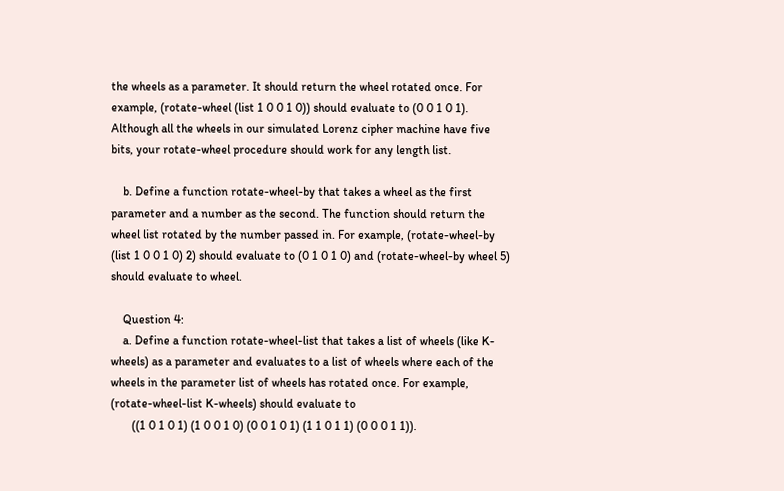the wheels as a parameter. It should return the wheel rotated once. For example, (rotate-wheel (list 1 0 0 1 0)) should evaluate to (0 0 1 0 1). Although all the wheels in our simulated Lorenz cipher machine have five bits, your rotate-wheel procedure should work for any length list.

    b. Define a function rotate-wheel-by that takes a wheel as the first parameter and a number as the second. The function should return the wheel list rotated by the number passed in. For example, (rotate-wheel-by (list 1 0 0 1 0) 2) should evaluate to (0 1 0 1 0) and (rotate-wheel-by wheel 5) should evaluate to wheel.

    Question 4:
    a. Define a function rotate-wheel-list that takes a list of wheels (like K-wheels) as a parameter and evaluates to a list of wheels where each of the wheels in the parameter list of wheels has rotated once. For example, (rotate-wheel-list K-wheels) should evaluate to
       ((1 0 1 0 1) (1 0 0 1 0) (0 0 1 0 1) (1 1 0 1 1) (0 0 0 1 1)).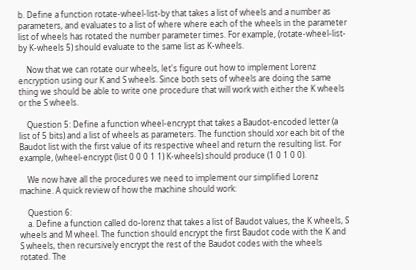b. Define a function rotate-wheel-list-by that takes a list of wheels and a number as parameters, and evaluates to a list of where where each of the wheels in the parameter list of wheels has rotated the number parameter times. For example, (rotate-wheel-list-by K-wheels 5) should evaluate to the same list as K-wheels.

    Now that we can rotate our wheels, let's figure out how to implement Lorenz encryption using our K and S wheels. Since both sets of wheels are doing the same thing we should be able to write one procedure that will work with either the K wheels or the S wheels.

    Question 5: Define a function wheel-encrypt that takes a Baudot-encoded letter (a list of 5 bits) and a list of wheels as parameters. The function should xor each bit of the Baudot list with the first value of its respective wheel and return the resulting list. For example, (wheel-encrypt (list 0 0 0 1 1) K-wheels) should produce (1 0 1 0 0).

    We now have all the procedures we need to implement our simplified Lorenz machine. A quick review of how the machine should work:

    Question 6:
    a. Define a function called do-lorenz that takes a list of Baudot values, the K wheels, S wheels and M wheel. The function should encrypt the first Baudot code with the K and S wheels, then recursively encrypt the rest of the Baudot codes with the wheels rotated. The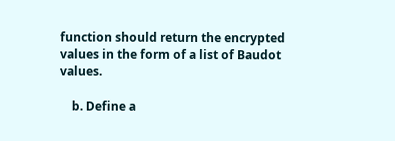function should return the encrypted values in the form of a list of Baudot values.

    b. Define a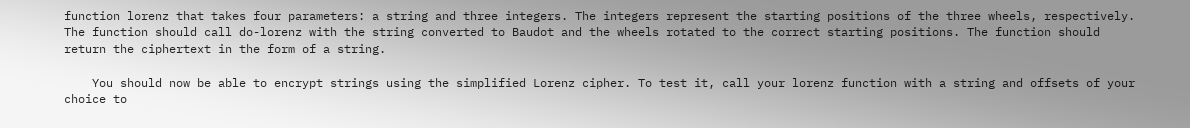function lorenz that takes four parameters: a string and three integers. The integers represent the starting positions of the three wheels, respectively. The function should call do-lorenz with the string converted to Baudot and the wheels rotated to the correct starting positions. The function should return the ciphertext in the form of a string.

    You should now be able to encrypt strings using the simplified Lorenz cipher. To test it, call your lorenz function with a string and offsets of your choice to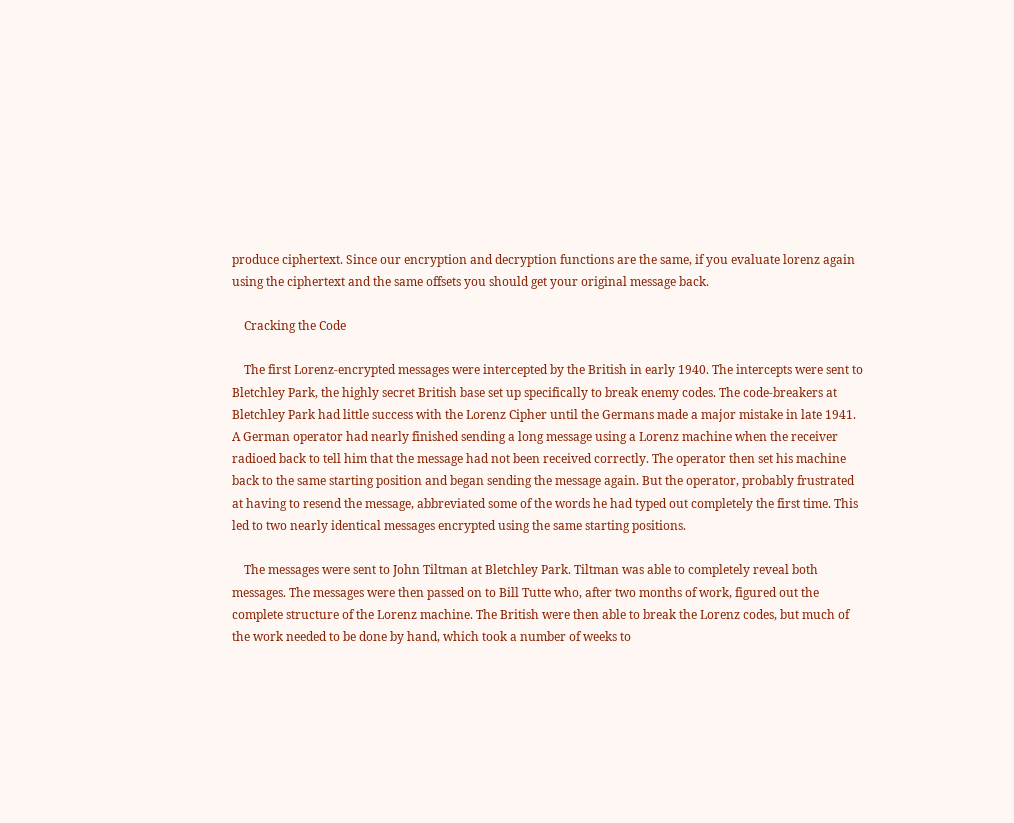produce ciphertext. Since our encryption and decryption functions are the same, if you evaluate lorenz again using the ciphertext and the same offsets you should get your original message back.

    Cracking the Code

    The first Lorenz-encrypted messages were intercepted by the British in early 1940. The intercepts were sent to Bletchley Park, the highly secret British base set up specifically to break enemy codes. The code-breakers at Bletchley Park had little success with the Lorenz Cipher until the Germans made a major mistake in late 1941. A German operator had nearly finished sending a long message using a Lorenz machine when the receiver radioed back to tell him that the message had not been received correctly. The operator then set his machine back to the same starting position and began sending the message again. But the operator, probably frustrated at having to resend the message, abbreviated some of the words he had typed out completely the first time. This led to two nearly identical messages encrypted using the same starting positions.

    The messages were sent to John Tiltman at Bletchley Park. Tiltman was able to completely reveal both messages. The messages were then passed on to Bill Tutte who, after two months of work, figured out the complete structure of the Lorenz machine. The British were then able to break the Lorenz codes, but much of the work needed to be done by hand, which took a number of weeks to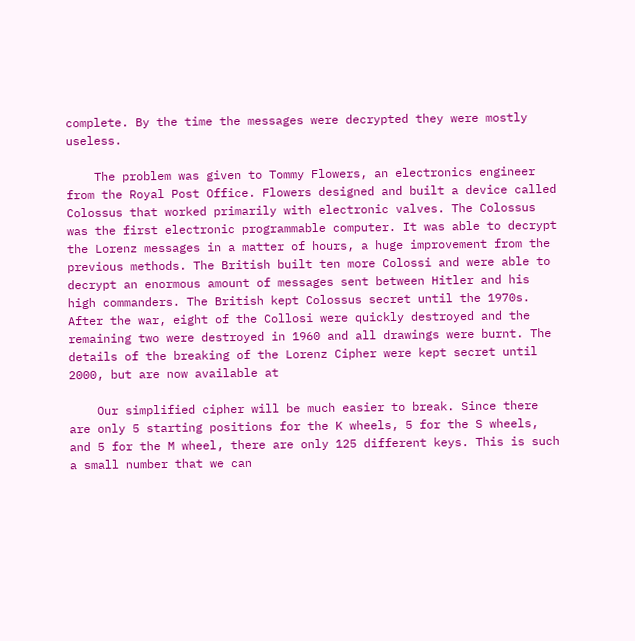complete. By the time the messages were decrypted they were mostly useless.

    The problem was given to Tommy Flowers, an electronics engineer from the Royal Post Office. Flowers designed and built a device called Colossus that worked primarily with electronic valves. The Colossus was the first electronic programmable computer. It was able to decrypt the Lorenz messages in a matter of hours, a huge improvement from the previous methods. The British built ten more Colossi and were able to decrypt an enormous amount of messages sent between Hitler and his high commanders. The British kept Colossus secret until the 1970s. After the war, eight of the Collosi were quickly destroyed and the remaining two were destroyed in 1960 and all drawings were burnt. The details of the breaking of the Lorenz Cipher were kept secret until 2000, but are now available at

    Our simplified cipher will be much easier to break. Since there are only 5 starting positions for the K wheels, 5 for the S wheels, and 5 for the M wheel, there are only 125 different keys. This is such a small number that we can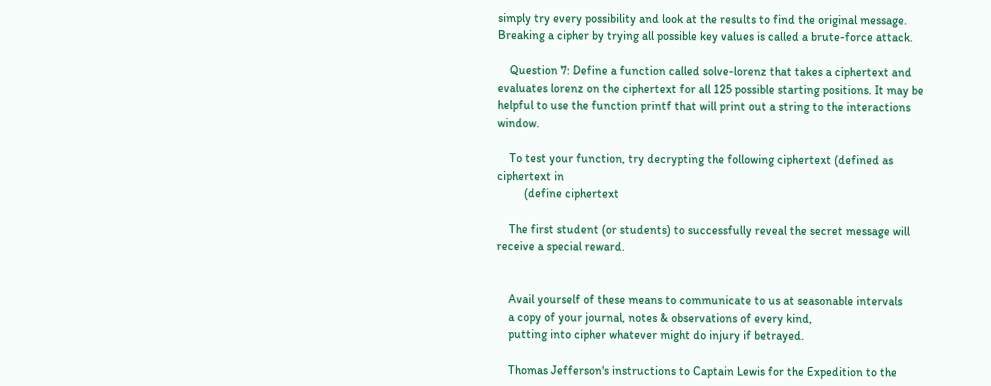simply try every possibility and look at the results to find the original message. Breaking a cipher by trying all possible key values is called a brute-force attack.

    Question 7: Define a function called solve-lorenz that takes a ciphertext and evaluates lorenz on the ciphertext for all 125 possible starting positions. It may be helpful to use the function printf that will print out a string to the interactions window.

    To test your function, try decrypting the following ciphertext (defined as ciphertext in
         (define ciphertext

    The first student (or students) to successfully reveal the secret message will receive a special reward.


    Avail yourself of these means to communicate to us at seasonable intervals
    a copy of your journal, notes & observations of every kind,
    putting into cipher whatever might do injury if betrayed.

    Thomas Jefferson's instructions to Captain Lewis for the Expedition to the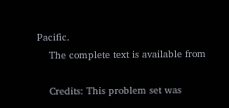Pacific.
    The complete text is available from

    Credits: This problem set was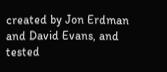created by Jon Erdman and David Evans, and tested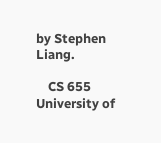by Stephen Liang.

    CS 655 University of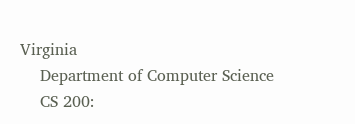Virginia
    Department of Computer Science
    CS 200: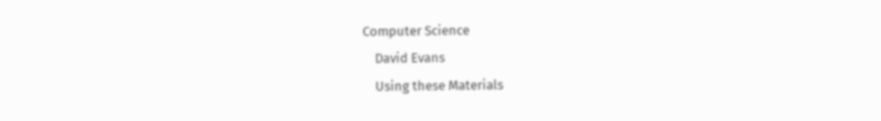Computer Science
    David Evans
    Using these Materials